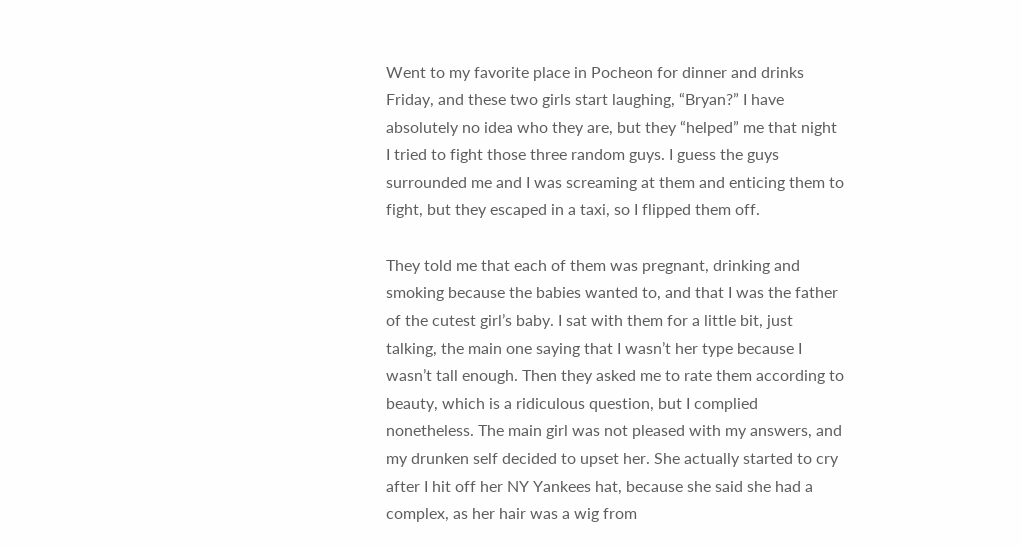Went to my favorite place in Pocheon for dinner and drinks Friday, and these two girls start laughing, “Bryan?” I have absolutely no idea who they are, but they “helped” me that night I tried to fight those three random guys. I guess the guys surrounded me and I was screaming at them and enticing them to fight, but they escaped in a taxi, so I flipped them off.

They told me that each of them was pregnant, drinking and smoking because the babies wanted to, and that I was the father of the cutest girl’s baby. I sat with them for a little bit, just talking, the main one saying that I wasn’t her type because I wasn’t tall enough. Then they asked me to rate them according to beauty, which is a ridiculous question, but I complied nonetheless. The main girl was not pleased with my answers, and my drunken self decided to upset her. She actually started to cry after I hit off her NY Yankees hat, because she said she had a complex, as her hair was a wig from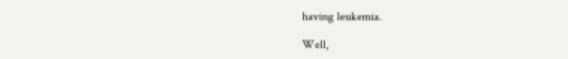having leukemia.

Well,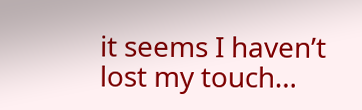it seems I haven’t lost my touch…